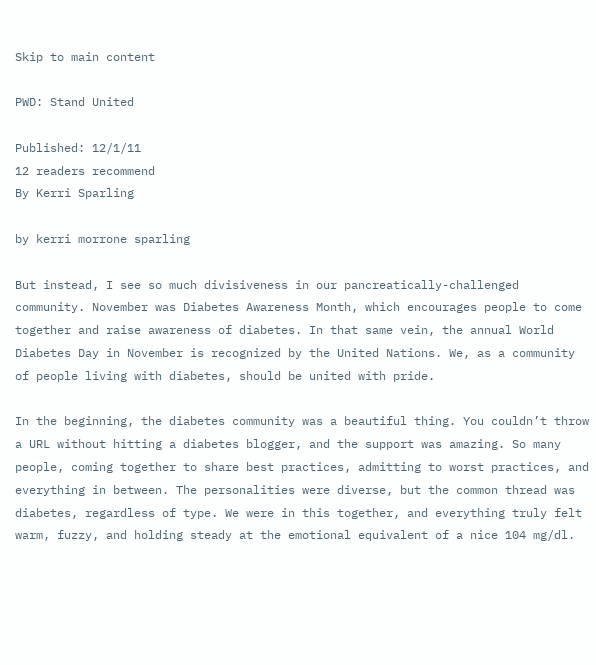Skip to main content

PWD: Stand United

Published: 12/1/11
12 readers recommend
By Kerri Sparling

by kerri morrone sparling

But instead, I see so much divisiveness in our pancreatically-challenged community. November was Diabetes Awareness Month, which encourages people to come together and raise awareness of diabetes. In that same vein, the annual World Diabetes Day in November is recognized by the United Nations. We, as a community of people living with diabetes, should be united with pride.

In the beginning, the diabetes community was a beautiful thing. You couldn’t throw a URL without hitting a diabetes blogger, and the support was amazing. So many people, coming together to share best practices, admitting to worst practices, and everything in between. The personalities were diverse, but the common thread was diabetes, regardless of type. We were in this together, and everything truly felt warm, fuzzy, and holding steady at the emotional equivalent of a nice 104 mg/dl.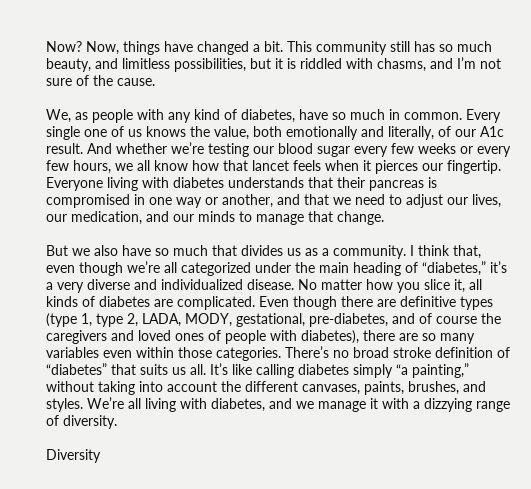Now? Now, things have changed a bit. This community still has so much beauty, and limitless possibilities, but it is riddled with chasms, and I’m not sure of the cause.

We, as people with any kind of diabetes, have so much in common. Every single one of us knows the value, both emotionally and literally, of our A1c result. And whether we’re testing our blood sugar every few weeks or every few hours, we all know how that lancet feels when it pierces our fingertip. Everyone living with diabetes understands that their pancreas is compromised in one way or another, and that we need to adjust our lives, our medication, and our minds to manage that change.

But we also have so much that divides us as a community. I think that, even though we’re all categorized under the main heading of “diabetes,” it’s a very diverse and individualized disease. No matter how you slice it, all kinds of diabetes are complicated. Even though there are definitive types (type 1, type 2, LADA, MODY, gestational, pre-diabetes, and of course the caregivers and loved ones of people with diabetes), there are so many variables even within those categories. There’s no broad stroke definition of “diabetes” that suits us all. It’s like calling diabetes simply “a painting,” without taking into account the different canvases, paints, brushes, and styles. We’re all living with diabetes, and we manage it with a dizzying range of diversity.

Diversity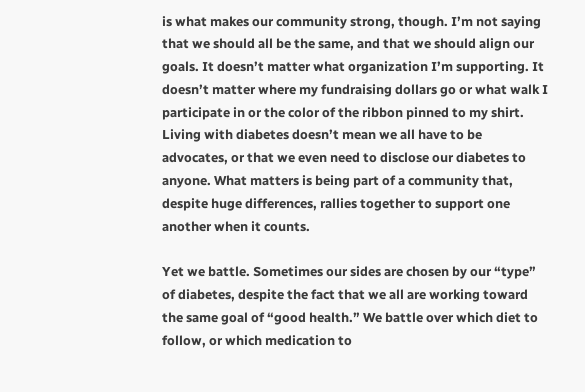is what makes our community strong, though. I’m not saying that we should all be the same, and that we should align our goals. It doesn’t matter what organization I’m supporting. It doesn’t matter where my fundraising dollars go or what walk I participate in or the color of the ribbon pinned to my shirt. Living with diabetes doesn’t mean we all have to be advocates, or that we even need to disclose our diabetes to anyone. What matters is being part of a community that, despite huge differences, rallies together to support one another when it counts.

Yet we battle. Sometimes our sides are chosen by our “type” of diabetes, despite the fact that we all are working toward the same goal of “good health.” We battle over which diet to follow, or which medication to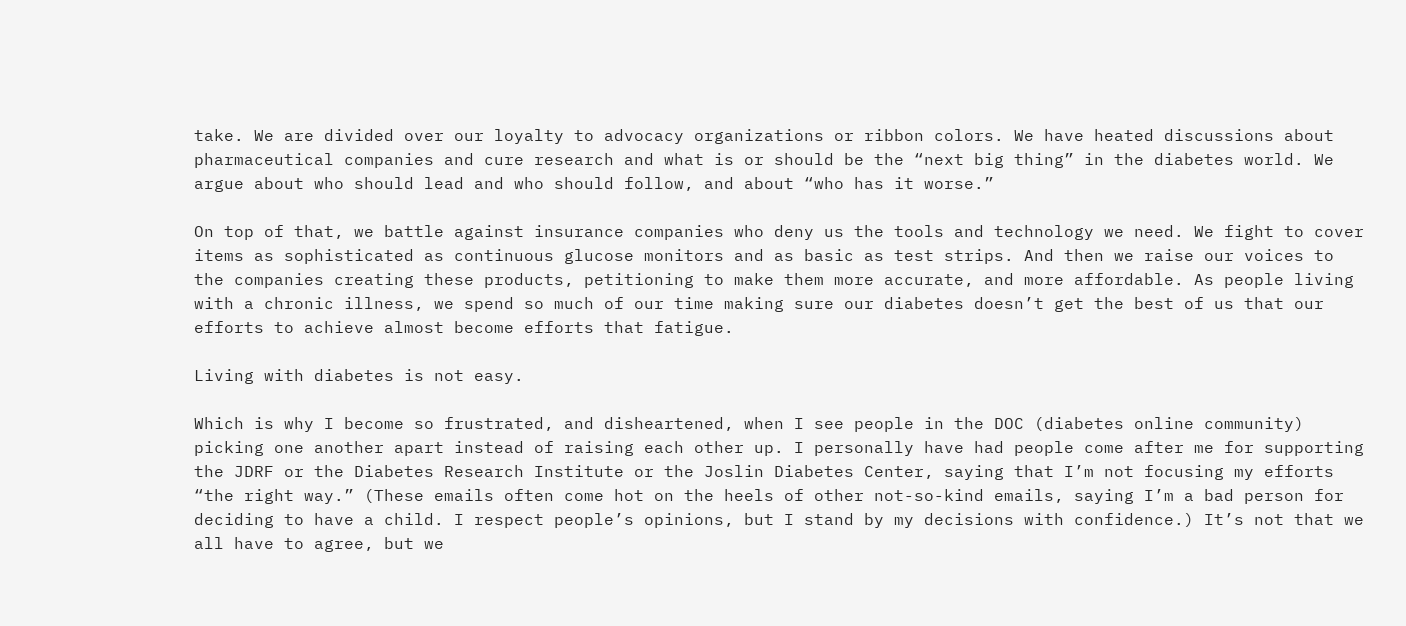take. We are divided over our loyalty to advocacy organizations or ribbon colors. We have heated discussions about pharmaceutical companies and cure research and what is or should be the “next big thing” in the diabetes world. We argue about who should lead and who should follow, and about “who has it worse.”

On top of that, we battle against insurance companies who deny us the tools and technology we need. We fight to cover items as sophisticated as continuous glucose monitors and as basic as test strips. And then we raise our voices to the companies creating these products, petitioning to make them more accurate, and more affordable. As people living with a chronic illness, we spend so much of our time making sure our diabetes doesn’t get the best of us that our efforts to achieve almost become efforts that fatigue.

Living with diabetes is not easy.

Which is why I become so frustrated, and disheartened, when I see people in the DOC (diabetes online community) picking one another apart instead of raising each other up. I personally have had people come after me for supporting the JDRF or the Diabetes Research Institute or the Joslin Diabetes Center, saying that I’m not focusing my efforts “the right way.” (These emails often come hot on the heels of other not-so-kind emails, saying I’m a bad person for deciding to have a child. I respect people’s opinions, but I stand by my decisions with confidence.) It’s not that we all have to agree, but we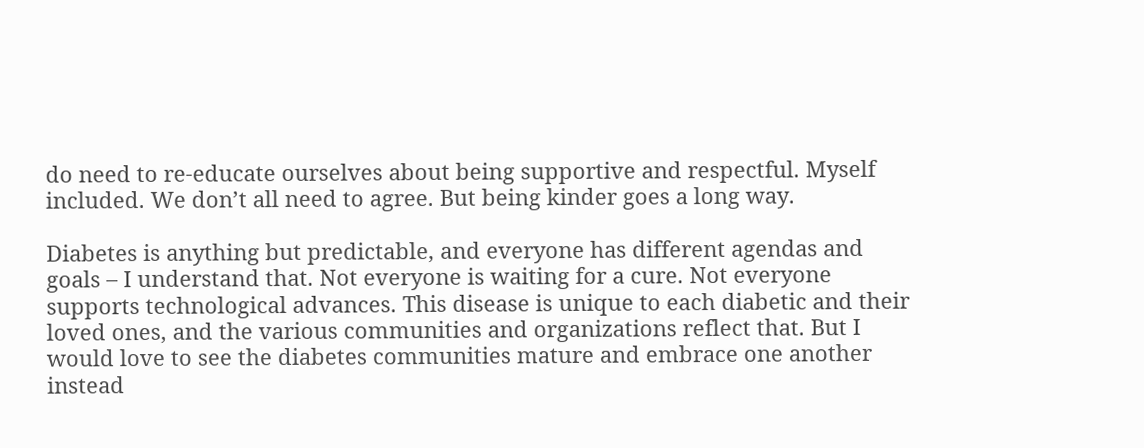do need to re-educate ourselves about being supportive and respectful. Myself included. We don’t all need to agree. But being kinder goes a long way.

Diabetes is anything but predictable, and everyone has different agendas and goals – I understand that. Not everyone is waiting for a cure. Not everyone supports technological advances. This disease is unique to each diabetic and their loved ones, and the various communities and organizations reflect that. But I would love to see the diabetes communities mature and embrace one another instead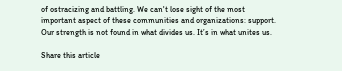of ostracizing and battling. We can't lose sight of the most important aspect of these communities and organizations: support. Our strength is not found in what divides us. It’s in what unites us.

Share this article